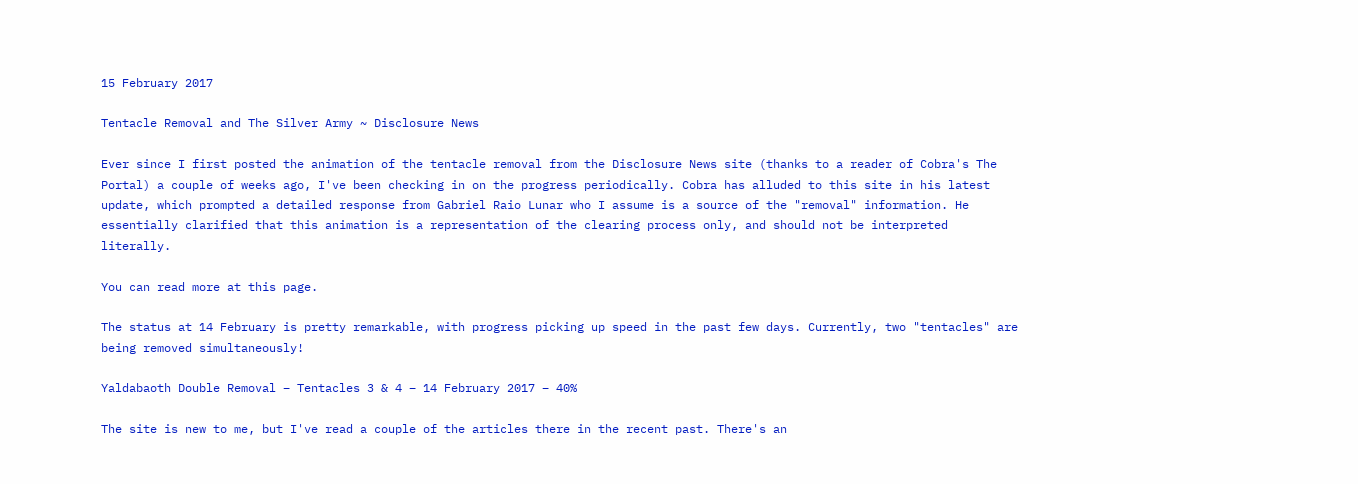15 February 2017

Tentacle Removal and The Silver Army ~ Disclosure News

Ever since I first posted the animation of the tentacle removal from the Disclosure News site (thanks to a reader of Cobra's The Portal) a couple of weeks ago, I've been checking in on the progress periodically. Cobra has alluded to this site in his latest update, which prompted a detailed response from Gabriel Raio Lunar who I assume is a source of the "removal" information. He essentially clarified that this animation is a representation of the clearing process only, and should not be interpreted literally.

You can read more at this page.

The status at 14 February is pretty remarkable, with progress picking up speed in the past few days. Currently, two "tentacles" are being removed simultaneously!

Yaldabaoth Double Removal – Tentacles 3 & 4 – 14 February 2017 – 40%

The site is new to me, but I've read a couple of the articles there in the recent past. There's an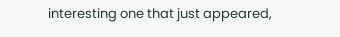interesting one that just appeared,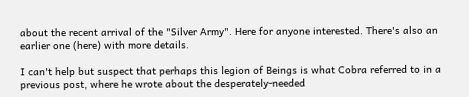about the recent arrival of the "Silver Army". Here for anyone interested. There's also an earlier one (here) with more details.

I can't help but suspect that perhaps this legion of Beings is what Cobra referred to in a previous post, where he wrote about the desperately-needed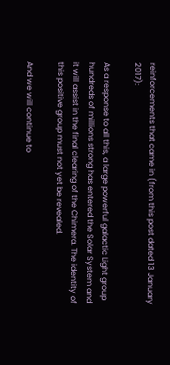reinforcements that came in (from this post dated 13 January 2017):

As a response to all this, a large powerful galactic Light group hundreds of millions strong has entered the Solar System and it will assist in the final clearing of the Chimera. The identity of this positive group must not yet be revealed.

And we will continue to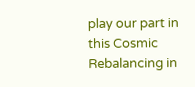play our part in this Cosmic Rebalancing in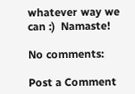whatever way we can :)  Namaste!

No comments:

Post a Comment